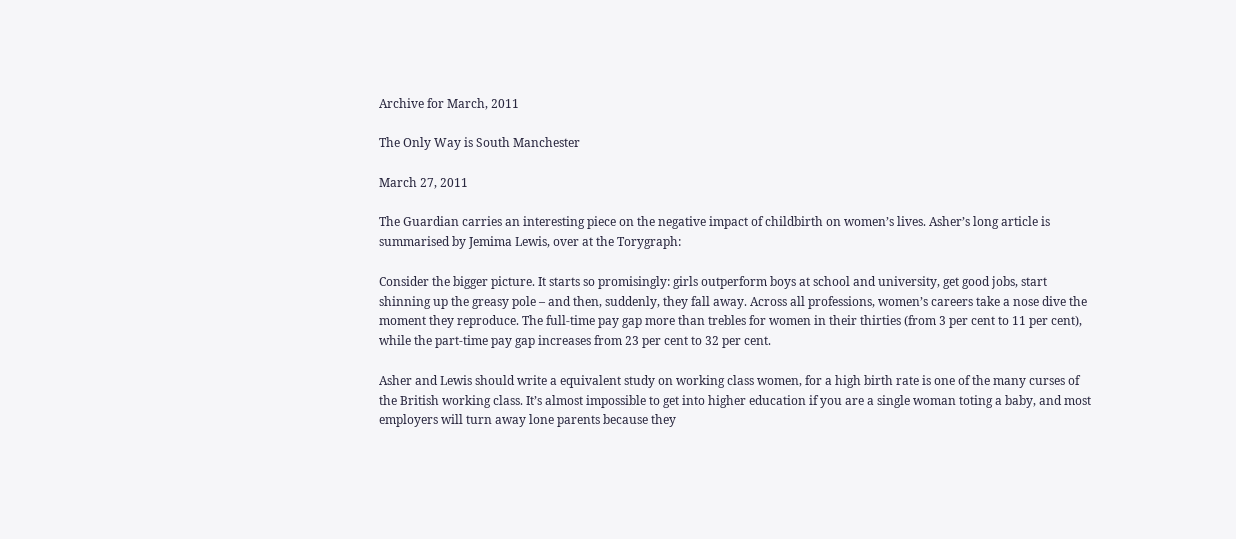Archive for March, 2011

The Only Way is South Manchester

March 27, 2011

The Guardian carries an interesting piece on the negative impact of childbirth on women’s lives. Asher’s long article is summarised by Jemima Lewis, over at the Torygraph:

Consider the bigger picture. It starts so promisingly: girls outperform boys at school and university, get good jobs, start shinning up the greasy pole – and then, suddenly, they fall away. Across all professions, women’s careers take a nose dive the moment they reproduce. The full-time pay gap more than trebles for women in their thirties (from 3 per cent to 11 per cent), while the part-time pay gap increases from 23 per cent to 32 per cent.

Asher and Lewis should write a equivalent study on working class women, for a high birth rate is one of the many curses of the British working class. It’s almost impossible to get into higher education if you are a single woman toting a baby, and most employers will turn away lone parents because they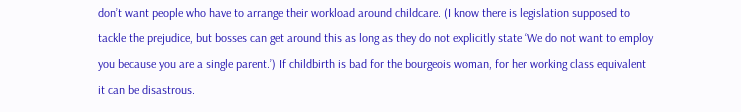don’t want people who have to arrange their workload around childcare. (I know there is legislation supposed to tackle the prejudice, but bosses can get around this as long as they do not explicitly state ‘We do not want to employ you because you are a single parent.’) If childbirth is bad for the bourgeois woman, for her working class equivalent it can be disastrous.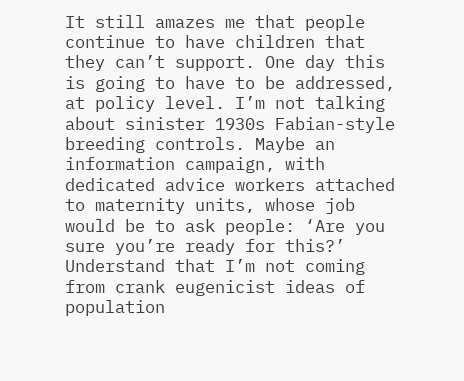It still amazes me that people continue to have children that they can’t support. One day this is going to have to be addressed, at policy level. I’m not talking about sinister 1930s Fabian-style breeding controls. Maybe an information campaign, with dedicated advice workers attached to maternity units, whose job would be to ask people: ‘Are you sure you’re ready for this?’ Understand that I’m not coming from crank eugenicist ideas of population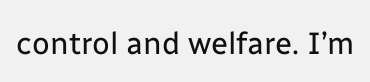control and welfare. I’m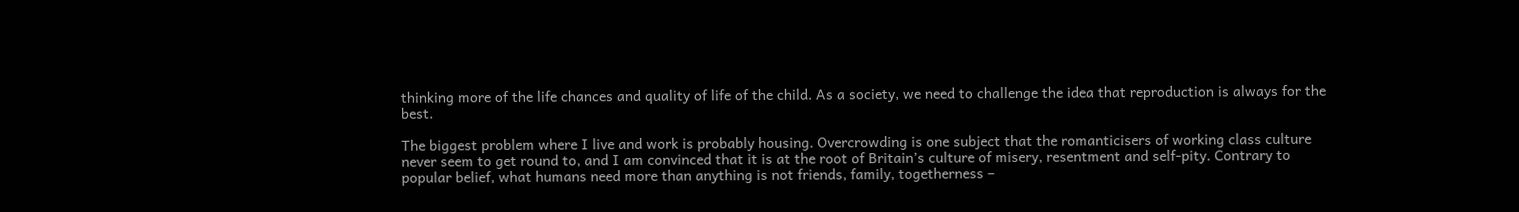thinking more of the life chances and quality of life of the child. As a society, we need to challenge the idea that reproduction is always for the best.

The biggest problem where I live and work is probably housing. Overcrowding is one subject that the romanticisers of working class culture never seem to get round to, and I am convinced that it is at the root of Britain’s culture of misery, resentment and self-pity. Contrary to popular belief, what humans need more than anything is not friends, family, togetherness –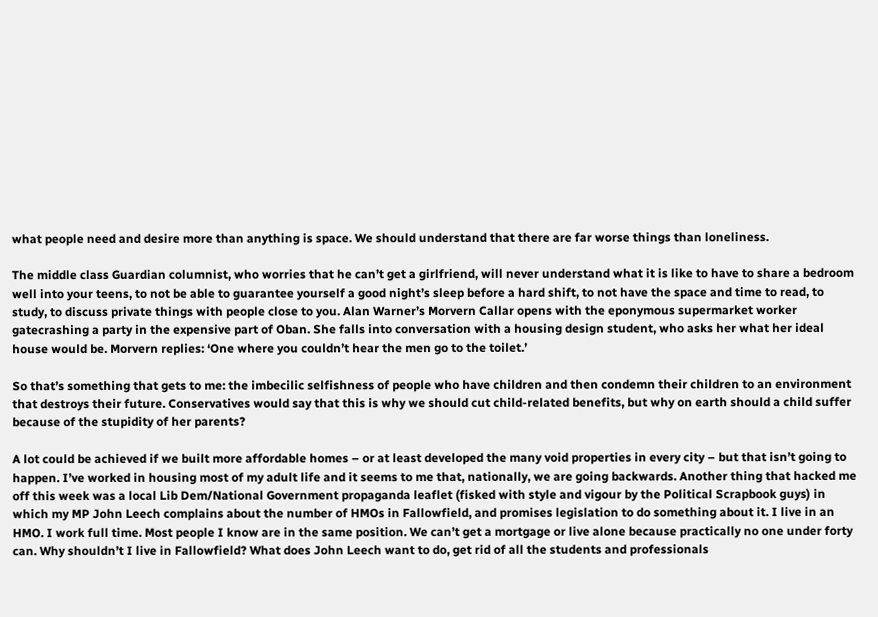what people need and desire more than anything is space. We should understand that there are far worse things than loneliness.

The middle class Guardian columnist, who worries that he can’t get a girlfriend, will never understand what it is like to have to share a bedroom well into your teens, to not be able to guarantee yourself a good night’s sleep before a hard shift, to not have the space and time to read, to study, to discuss private things with people close to you. Alan Warner’s Morvern Callar opens with the eponymous supermarket worker gatecrashing a party in the expensive part of Oban. She falls into conversation with a housing design student, who asks her what her ideal house would be. Morvern replies: ‘One where you couldn’t hear the men go to the toilet.’

So that’s something that gets to me: the imbecilic selfishness of people who have children and then condemn their children to an environment that destroys their future. Conservatives would say that this is why we should cut child-related benefits, but why on earth should a child suffer because of the stupidity of her parents?

A lot could be achieved if we built more affordable homes – or at least developed the many void properties in every city – but that isn’t going to happen. I’ve worked in housing most of my adult life and it seems to me that, nationally, we are going backwards. Another thing that hacked me off this week was a local Lib Dem/National Government propaganda leaflet (fisked with style and vigour by the Political Scrapbook guys) in which my MP John Leech complains about the number of HMOs in Fallowfield, and promises legislation to do something about it. I live in an HMO. I work full time. Most people I know are in the same position. We can’t get a mortgage or live alone because practically no one under forty can. Why shouldn’t I live in Fallowfield? What does John Leech want to do, get rid of all the students and professionals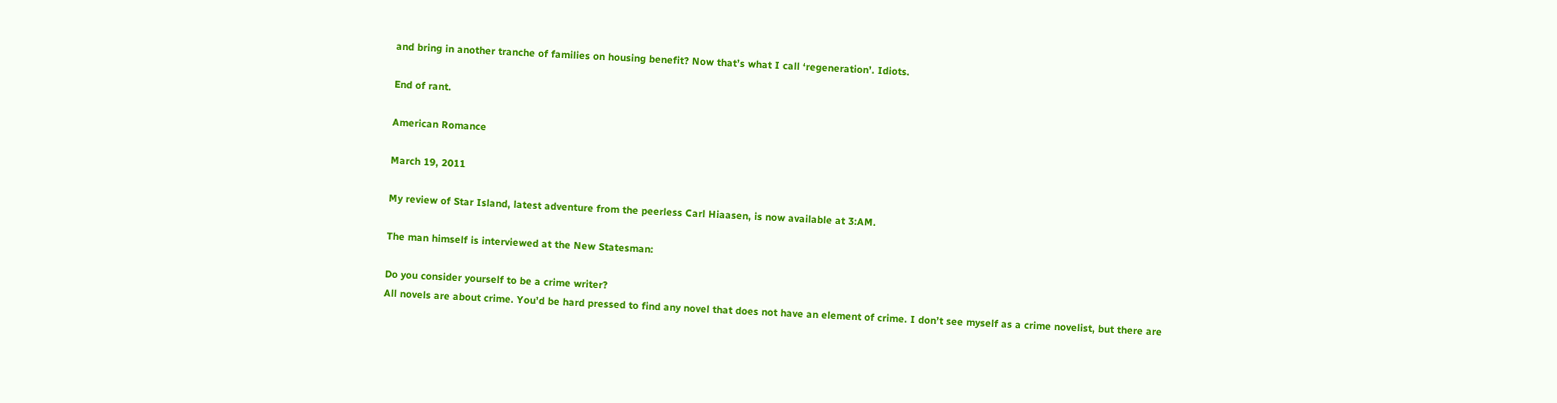and bring in another tranche of families on housing benefit? Now that’s what I call ‘regeneration’. Idiots.

End of rant.

American Romance

March 19, 2011

My review of Star Island, latest adventure from the peerless Carl Hiaasen, is now available at 3:AM.

The man himself is interviewed at the New Statesman:

Do you consider yourself to be a crime writer?
All novels are about crime. You’d be hard pressed to find any novel that does not have an element of crime. I don’t see myself as a crime novelist, but there are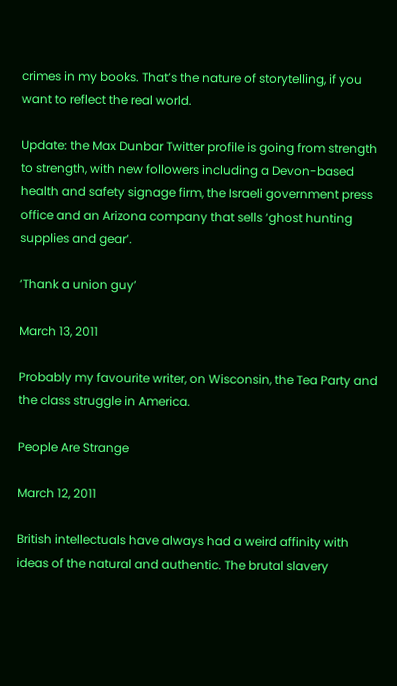crimes in my books. That’s the nature of storytelling, if you want to reflect the real world.

Update: the Max Dunbar Twitter profile is going from strength to strength, with new followers including a Devon-based health and safety signage firm, the Israeli government press office and an Arizona company that sells ‘ghost hunting supplies and gear’.

‘Thank a union guy’

March 13, 2011

Probably my favourite writer, on Wisconsin, the Tea Party and the class struggle in America.

People Are Strange

March 12, 2011

British intellectuals have always had a weird affinity with ideas of the natural and authentic. The brutal slavery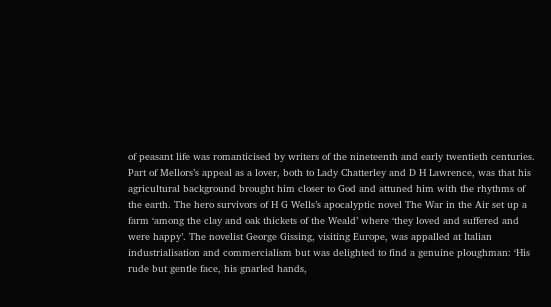of peasant life was romanticised by writers of the nineteenth and early twentieth centuries. Part of Mellors’s appeal as a lover, both to Lady Chatterley and D H Lawrence, was that his agricultural background brought him closer to God and attuned him with the rhythms of the earth. The hero survivors of H G Wells’s apocalyptic novel The War in the Air set up a farm ‘among the clay and oak thickets of the Weald’ where ‘they loved and suffered and were happy’. The novelist George Gissing, visiting Europe, was appalled at Italian industrialisation and commercialism but was delighted to find a genuine ploughman: ‘His rude but gentle face, his gnarled hands,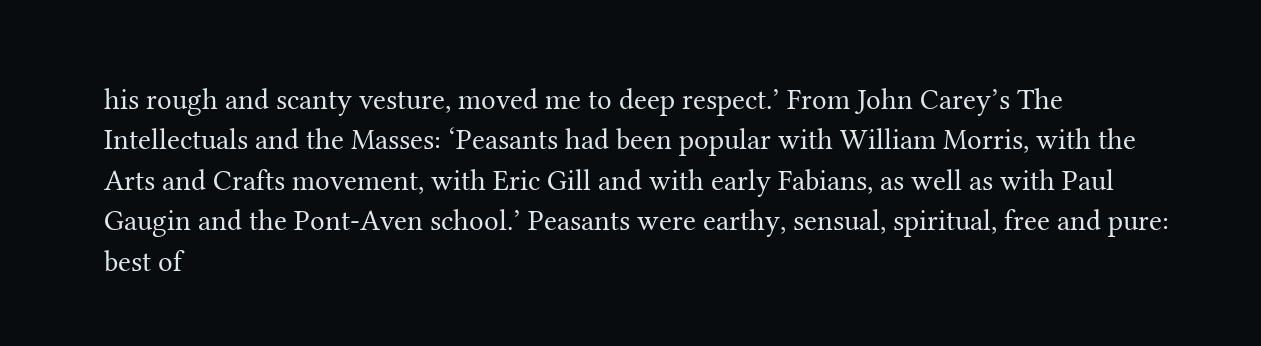his rough and scanty vesture, moved me to deep respect.’ From John Carey’s The Intellectuals and the Masses: ‘Peasants had been popular with William Morris, with the Arts and Crafts movement, with Eric Gill and with early Fabians, as well as with Paul Gaugin and the Pont-Aven school.’ Peasants were earthy, sensual, spiritual, free and pure: best of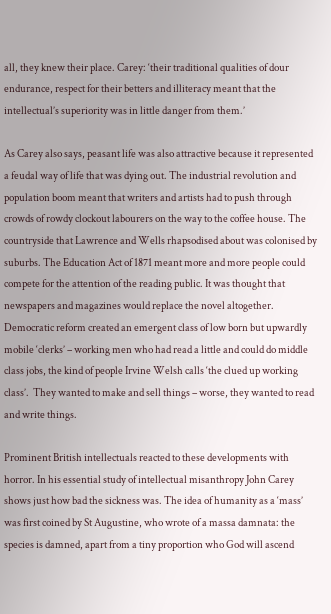all, they knew their place. Carey: ‘their traditional qualities of dour endurance, respect for their betters and illiteracy meant that the intellectual’s superiority was in little danger from them.’

As Carey also says, peasant life was also attractive because it represented a feudal way of life that was dying out. The industrial revolution and population boom meant that writers and artists had to push through crowds of rowdy clockout labourers on the way to the coffee house. The countryside that Lawrence and Wells rhapsodised about was colonised by suburbs. The Education Act of 1871 meant more and more people could compete for the attention of the reading public. It was thought that newspapers and magazines would replace the novel altogether. Democratic reform created an emergent class of low born but upwardly mobile ‘clerks’ – working men who had read a little and could do middle class jobs, the kind of people Irvine Welsh calls ‘the clued up working class’.  They wanted to make and sell things – worse, they wanted to read and write things.

Prominent British intellectuals reacted to these developments with horror. In his essential study of intellectual misanthropy John Carey shows just how bad the sickness was. The idea of humanity as a ‘mass’ was first coined by St Augustine, who wrote of a massa damnata: the species is damned, apart from a tiny proportion who God will ascend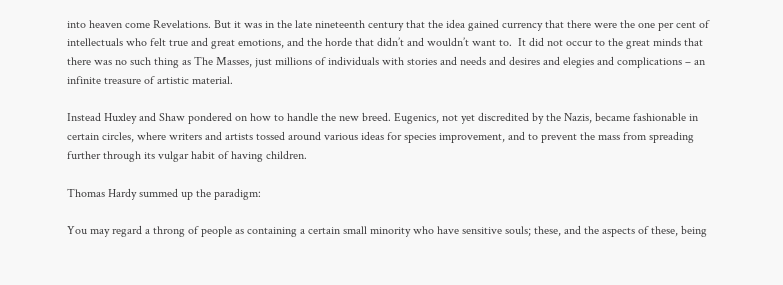into heaven come Revelations. But it was in the late nineteenth century that the idea gained currency that there were the one per cent of intellectuals who felt true and great emotions, and the horde that didn’t and wouldn’t want to.  It did not occur to the great minds that there was no such thing as The Masses, just millions of individuals with stories and needs and desires and elegies and complications – an infinite treasure of artistic material.

Instead Huxley and Shaw pondered on how to handle the new breed. Eugenics, not yet discredited by the Nazis, became fashionable in certain circles, where writers and artists tossed around various ideas for species improvement, and to prevent the mass from spreading further through its vulgar habit of having children.

Thomas Hardy summed up the paradigm:

You may regard a throng of people as containing a certain small minority who have sensitive souls; these, and the aspects of these, being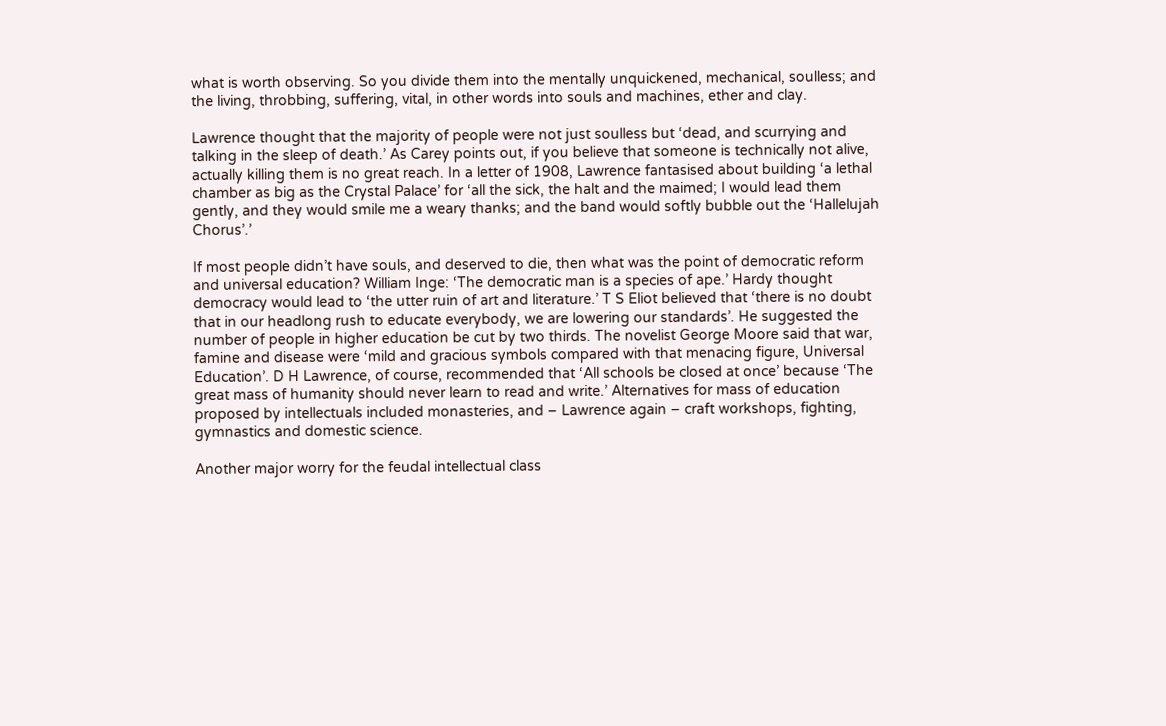what is worth observing. So you divide them into the mentally unquickened, mechanical, soulless; and the living, throbbing, suffering, vital, in other words into souls and machines, ether and clay.

Lawrence thought that the majority of people were not just soulless but ‘dead, and scurrying and talking in the sleep of death.’ As Carey points out, if you believe that someone is technically not alive, actually killing them is no great reach. In a letter of 1908, Lawrence fantasised about building ‘a lethal chamber as big as the Crystal Palace’ for ‘all the sick, the halt and the maimed; I would lead them gently, and they would smile me a weary thanks; and the band would softly bubble out the ‘Hallelujah Chorus’.’

If most people didn’t have souls, and deserved to die, then what was the point of democratic reform and universal education? William Inge: ‘The democratic man is a species of ape.’ Hardy thought democracy would lead to ‘the utter ruin of art and literature.’ T S Eliot believed that ‘there is no doubt that in our headlong rush to educate everybody, we are lowering our standards’. He suggested the number of people in higher education be cut by two thirds. The novelist George Moore said that war, famine and disease were ‘mild and gracious symbols compared with that menacing figure, Universal Education’. D H Lawrence, of course, recommended that ‘All schools be closed at once’ because ‘The great mass of humanity should never learn to read and write.’ Alternatives for mass of education proposed by intellectuals included monasteries, and – Lawrence again – craft workshops, fighting, gymnastics and domestic science.

Another major worry for the feudal intellectual class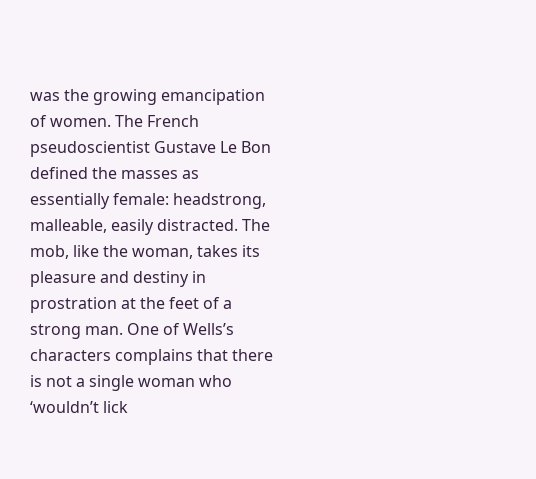was the growing emancipation of women. The French pseudoscientist Gustave Le Bon defined the masses as essentially female: headstrong, malleable, easily distracted. The mob, like the woman, takes its pleasure and destiny in prostration at the feet of a strong man. One of Wells’s characters complains that there is not a single woman who ‘wouldn’t lick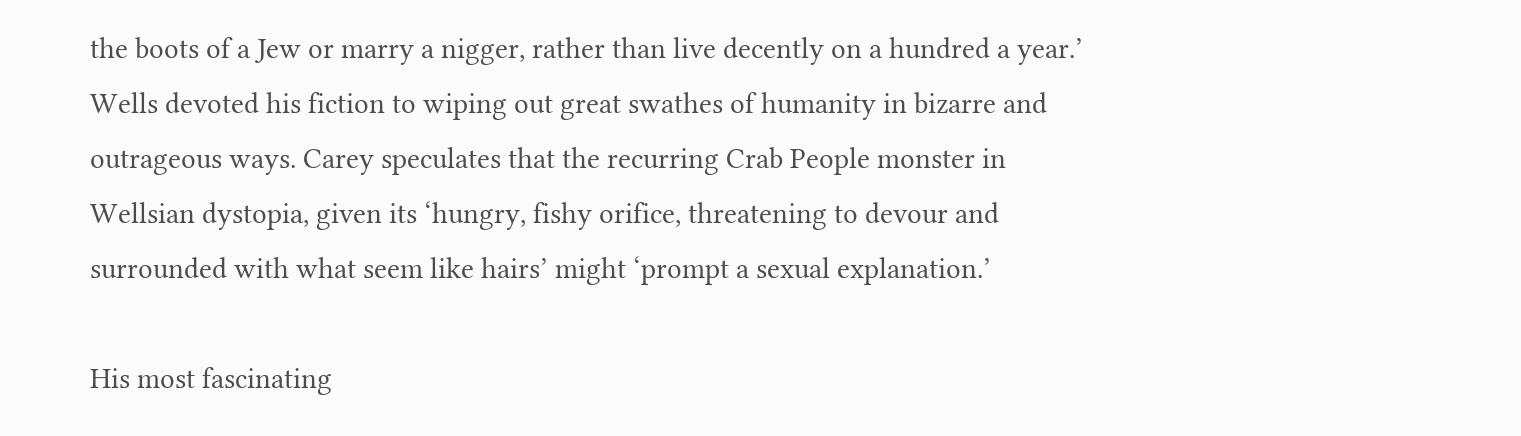the boots of a Jew or marry a nigger, rather than live decently on a hundred a year.’ Wells devoted his fiction to wiping out great swathes of humanity in bizarre and outrageous ways. Carey speculates that the recurring Crab People monster in Wellsian dystopia, given its ‘hungry, fishy orifice, threatening to devour and surrounded with what seem like hairs’ might ‘prompt a sexual explanation.’

His most fascinating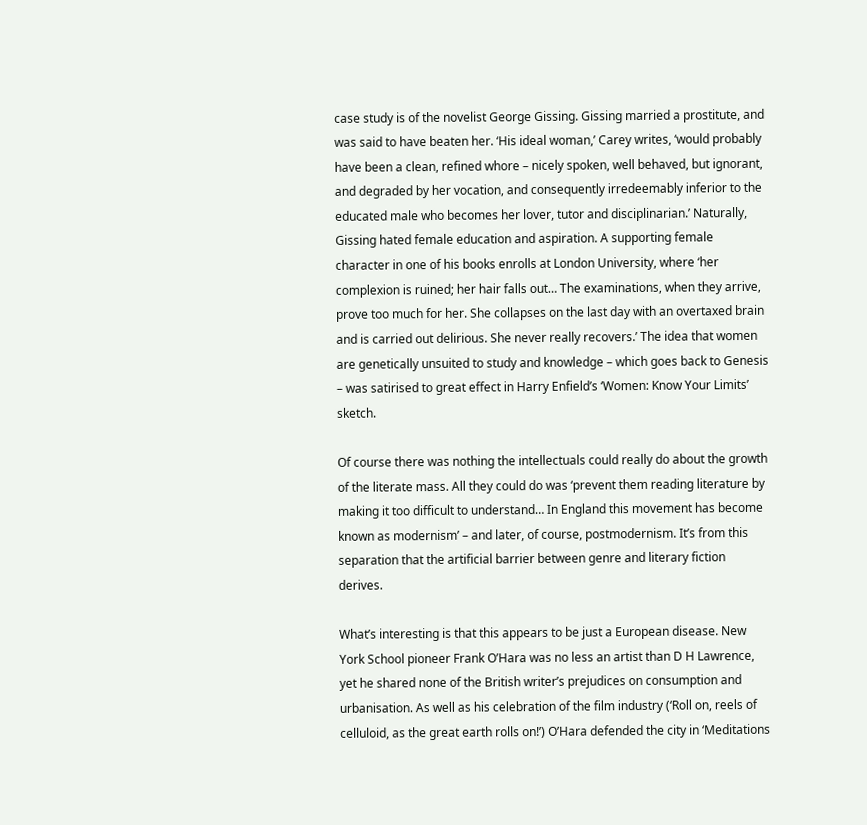case study is of the novelist George Gissing. Gissing married a prostitute, and was said to have beaten her. ‘His ideal woman,’ Carey writes, ‘would probably have been a clean, refined whore – nicely spoken, well behaved, but ignorant, and degraded by her vocation, and consequently irredeemably inferior to the educated male who becomes her lover, tutor and disciplinarian.’ Naturally, Gissing hated female education and aspiration. A supporting female character in one of his books enrolls at London University, where ‘her complexion is ruined; her hair falls out… The examinations, when they arrive, prove too much for her. She collapses on the last day with an overtaxed brain and is carried out delirious. She never really recovers.’ The idea that women are genetically unsuited to study and knowledge – which goes back to Genesis – was satirised to great effect in Harry Enfield’s ‘Women: Know Your Limits’ sketch.

Of course there was nothing the intellectuals could really do about the growth of the literate mass. All they could do was ‘prevent them reading literature by making it too difficult to understand… In England this movement has become known as modernism’ – and later, of course, postmodernism. It’s from this separation that the artificial barrier between genre and literary fiction derives.

What’s interesting is that this appears to be just a European disease. New York School pioneer Frank O’Hara was no less an artist than D H Lawrence, yet he shared none of the British writer’s prejudices on consumption and urbanisation. As well as his celebration of the film industry (‘Roll on, reels of celluloid, as the great earth rolls on!’) O’Hara defended the city in ‘Meditations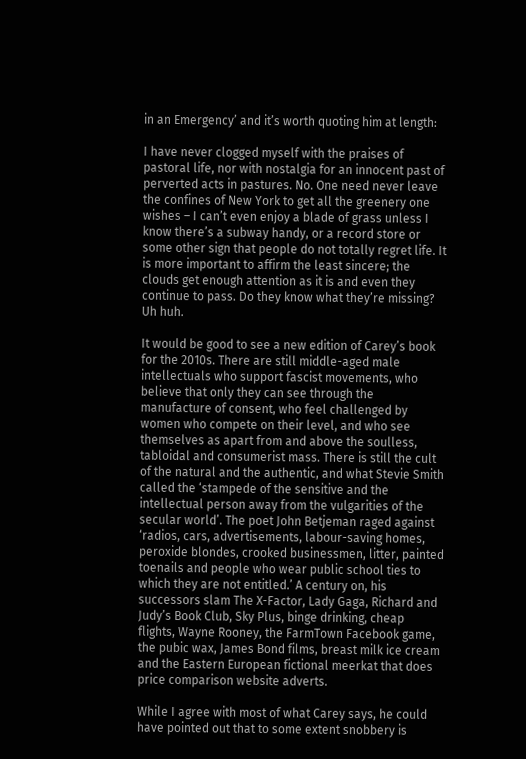in an Emergency’ and it’s worth quoting him at length:

I have never clogged myself with the praises of pastoral life, nor with nostalgia for an innocent past of perverted acts in pastures. No. One need never leave the confines of New York to get all the greenery one wishes – I can’t even enjoy a blade of grass unless I know there’s a subway handy, or a record store or some other sign that people do not totally regret life. It is more important to affirm the least sincere; the clouds get enough attention as it is and even they continue to pass. Do they know what they’re missing? Uh huh.

It would be good to see a new edition of Carey’s book for the 2010s. There are still middle-aged male intellectuals who support fascist movements, who believe that only they can see through the manufacture of consent, who feel challenged by women who compete on their level, and who see themselves as apart from and above the soulless, tabloidal and consumerist mass. There is still the cult of the natural and the authentic, and what Stevie Smith called the ‘stampede of the sensitive and the intellectual person away from the vulgarities of the secular world’. The poet John Betjeman raged against ‘radios, cars, advertisements, labour-saving homes, peroxide blondes, crooked businessmen, litter, painted toenails and people who wear public school ties to which they are not entitled.’ A century on, his successors slam The X-Factor, Lady Gaga, Richard and Judy’s Book Club, Sky Plus, binge drinking, cheap flights, Wayne Rooney, the FarmTown Facebook game, the pubic wax, James Bond films, breast milk ice cream and the Eastern European fictional meerkat that does price comparison website adverts.

While I agree with most of what Carey says, he could have pointed out that to some extent snobbery is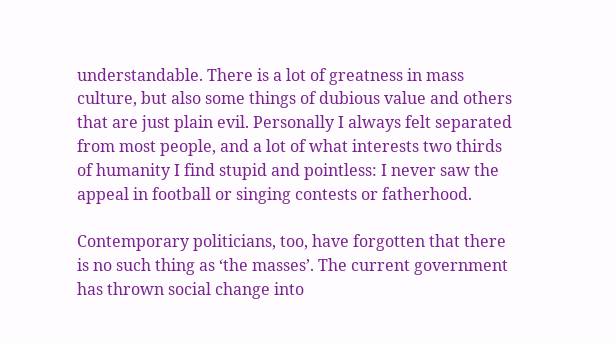understandable. There is a lot of greatness in mass culture, but also some things of dubious value and others that are just plain evil. Personally I always felt separated from most people, and a lot of what interests two thirds of humanity I find stupid and pointless: I never saw the appeal in football or singing contests or fatherhood.

Contemporary politicians, too, have forgotten that there is no such thing as ‘the masses’. The current government has thrown social change into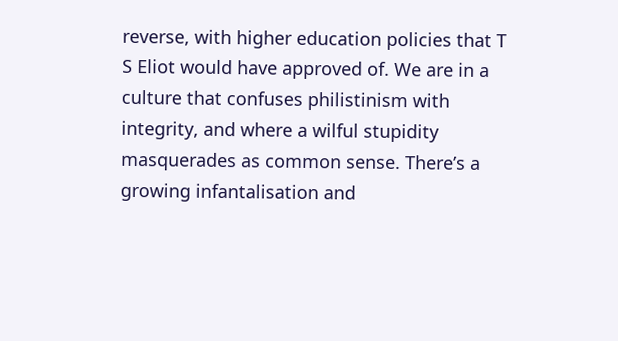reverse, with higher education policies that T S Eliot would have approved of. We are in a culture that confuses philistinism with integrity, and where a wilful stupidity masquerades as common sense. There’s a growing infantalisation and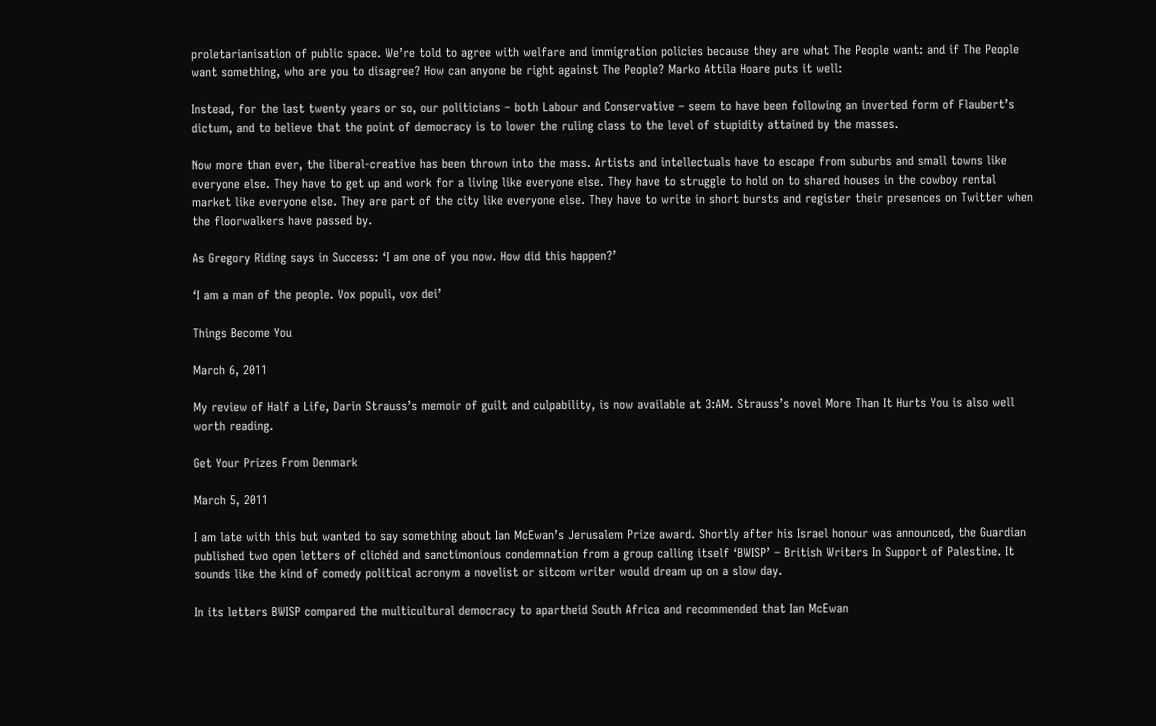proletarianisation of public space. We’re told to agree with welfare and immigration policies because they are what The People want: and if The People want something, who are you to disagree? How can anyone be right against The People? Marko Attila Hoare puts it well:

Instead, for the last twenty years or so, our politicians – both Labour and Conservative – seem to have been following an inverted form of Flaubert’s dictum, and to believe that the point of democracy is to lower the ruling class to the level of stupidity attained by the masses.

Now more than ever, the liberal-creative has been thrown into the mass. Artists and intellectuals have to escape from suburbs and small towns like everyone else. They have to get up and work for a living like everyone else. They have to struggle to hold on to shared houses in the cowboy rental market like everyone else. They are part of the city like everyone else. They have to write in short bursts and register their presences on Twitter when the floorwalkers have passed by.

As Gregory Riding says in Success: ‘I am one of you now. How did this happen?’

‘I am a man of the people. Vox populi, vox dei’

Things Become You

March 6, 2011

My review of Half a Life, Darin Strauss’s memoir of guilt and culpability, is now available at 3:AM. Strauss’s novel More Than It Hurts You is also well worth reading.

Get Your Prizes From Denmark

March 5, 2011

I am late with this but wanted to say something about Ian McEwan’s Jerusalem Prize award. Shortly after his Israel honour was announced, the Guardian published two open letters of clichéd and sanctimonious condemnation from a group calling itself ‘BWISP’ – British Writers In Support of Palestine. It sounds like the kind of comedy political acronym a novelist or sitcom writer would dream up on a slow day.

In its letters BWISP compared the multicultural democracy to apartheid South Africa and recommended that Ian McEwan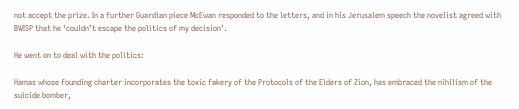not accept the prize. In a further Guardian piece McEwan responded to the letters, and in his Jerusalem speech the novelist agreed with BWISP that he ‘couldn’t escape the politics of my decision’.

He went on to deal with the politics:

Hamas whose founding charter incorporates the toxic fakery of the Protocols of the Elders of Zion, has embraced the nihilism of the suicide bomber,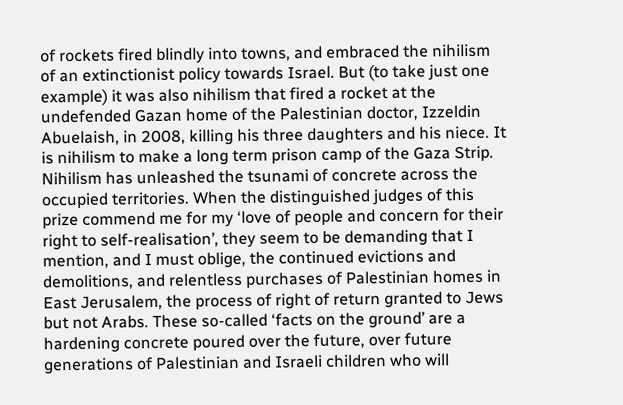of rockets fired blindly into towns, and embraced the nihilism of an extinctionist policy towards Israel. But (to take just one example) it was also nihilism that fired a rocket at the undefended Gazan home of the Palestinian doctor, Izzeldin Abuelaish, in 2008, killing his three daughters and his niece. It is nihilism to make a long term prison camp of the Gaza Strip. Nihilism has unleashed the tsunami of concrete across the occupied territories. When the distinguished judges of this prize commend me for my ‘love of people and concern for their right to self-realisation’, they seem to be demanding that I mention, and I must oblige, the continued evictions and demolitions, and relentless purchases of Palestinian homes in East Jerusalem, the process of right of return granted to Jews but not Arabs. These so-called ‘facts on the ground’ are a hardening concrete poured over the future, over future generations of Palestinian and Israeli children who will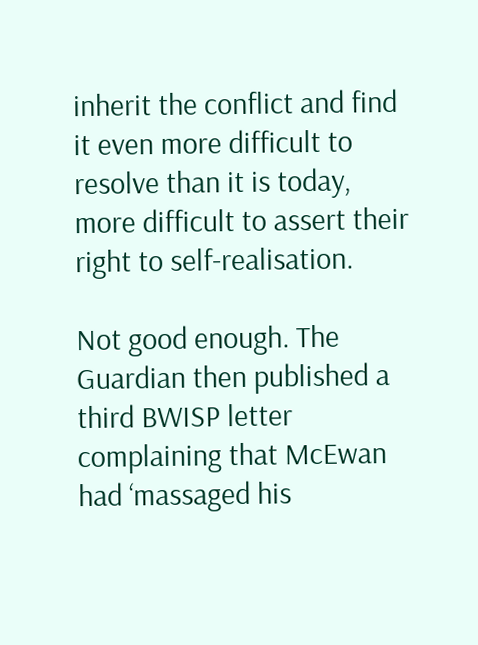inherit the conflict and find it even more difficult to resolve than it is today, more difficult to assert their right to self-realisation.

Not good enough. The Guardian then published a third BWISP letter complaining that McEwan had ‘massaged his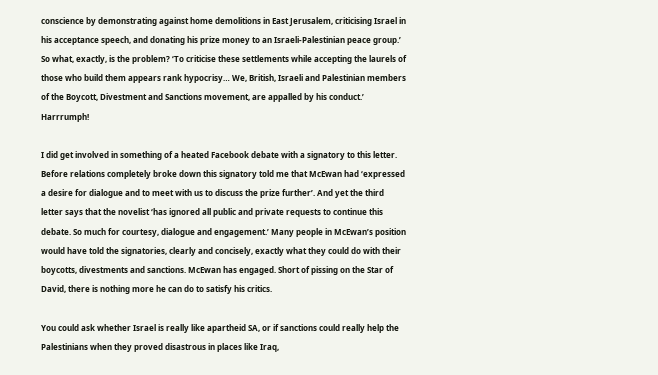conscience by demonstrating against home demolitions in East Jerusalem, criticising Israel in his acceptance speech, and donating his prize money to an Israeli-Palestinian peace group.’ So what, exactly, is the problem? ‘To criticise these settlements while accepting the laurels of those who build them appears rank hypocrisy… We, British, Israeli and Palestinian members of the Boycott, Divestment and Sanctions movement, are appalled by his conduct.’ Harrrumph!

I did get involved in something of a heated Facebook debate with a signatory to this letter. Before relations completely broke down this signatory told me that McEwan had ‘expressed a desire for dialogue and to meet with us to discuss the prize further’. And yet the third letter says that the novelist ‘has ignored all public and private requests to continue this debate. So much for courtesy, dialogue and engagement.’ Many people in McEwan’s position would have told the signatories, clearly and concisely, exactly what they could do with their boycotts, divestments and sanctions. McEwan has engaged. Short of pissing on the Star of David, there is nothing more he can do to satisfy his critics.

You could ask whether Israel is really like apartheid SA, or if sanctions could really help the Palestinians when they proved disastrous in places like Iraq,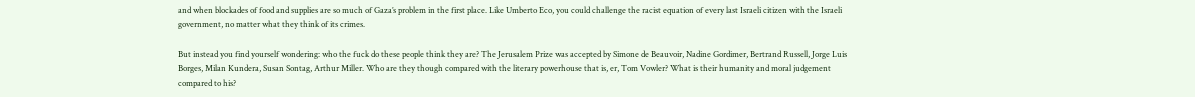and when blockades of food and supplies are so much of Gaza’s problem in the first place. Like Umberto Eco, you could challenge the racist equation of every last Israeli citizen with the Israeli government, no matter what they think of its crimes.

But instead you find yourself wondering: who the fuck do these people think they are? The Jerusalem Prize was accepted by Simone de Beauvoir, Nadine Gordimer, Bertrand Russell, Jorge Luis Borges, Milan Kundera, Susan Sontag, Arthur Miller. Who are they though compared with the literary powerhouse that is, er, Tom Vowler? What is their humanity and moral judgement compared to his?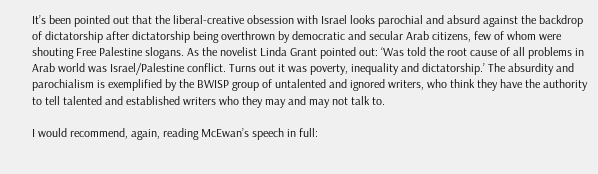It’s been pointed out that the liberal-creative obsession with Israel looks parochial and absurd against the backdrop of dictatorship after dictatorship being overthrown by democratic and secular Arab citizens, few of whom were shouting Free Palestine slogans. As the novelist Linda Grant pointed out: ‘Was told the root cause of all problems in Arab world was Israel/Palestine conflict. Turns out it was poverty, inequality and dictatorship.’ The absurdity and parochialism is exemplified by the BWISP group of untalented and ignored writers, who think they have the authority to tell talented and established writers who they may and may not talk to.

I would recommend, again, reading McEwan’s speech in full: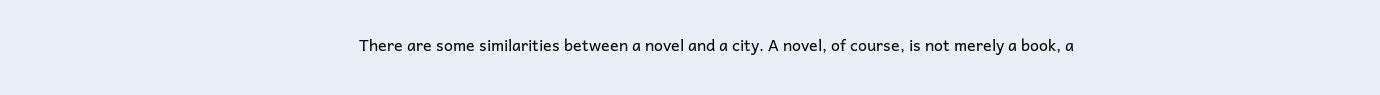There are some similarities between a novel and a city. A novel, of course, is not merely a book, a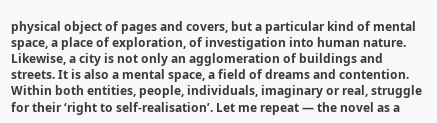physical object of pages and covers, but a particular kind of mental space, a place of exploration, of investigation into human nature. Likewise, a city is not only an agglomeration of buildings and streets. It is also a mental space, a field of dreams and contention. Within both entities, people, individuals, imaginary or real, struggle for their ‘right to self-realisation’. Let me repeat — the novel as a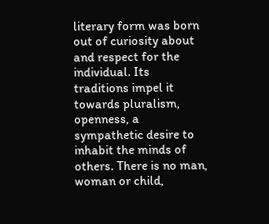literary form was born out of curiosity about and respect for the individual. Its traditions impel it towards pluralism, openness, a sympathetic desire to inhabit the minds of others. There is no man, woman or child,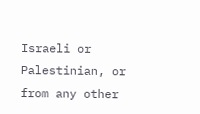Israeli or Palestinian, or from any other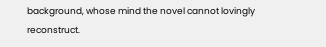background, whose mind the novel cannot lovingly reconstruct.